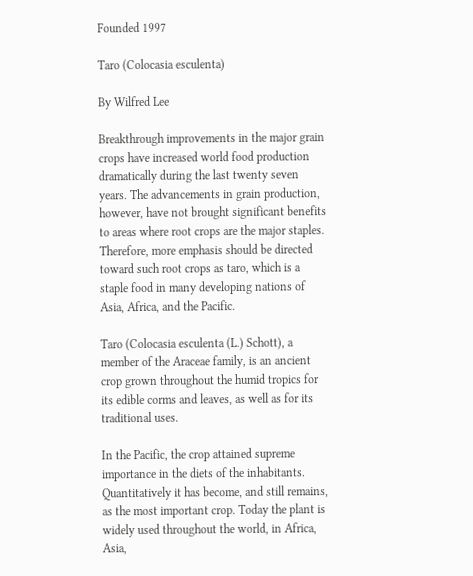Founded 1997

Taro (Colocasia esculenta)

By Wilfred Lee

Breakthrough improvements in the major grain crops have increased world food production dramatically during the last twenty seven years. The advancements in grain production, however, have not brought significant benefits to areas where root crops are the major staples. Therefore, more emphasis should be directed toward such root crops as taro, which is a staple food in many developing nations of Asia, Africa, and the Pacific.

Taro (Colocasia esculenta (L.) Schott), a member of the Araceae family, is an ancient crop grown throughout the humid tropics for its edible corms and leaves, as well as for its traditional uses.

In the Pacific, the crop attained supreme importance in the diets of the inhabitants. Quantitatively it has become, and still remains, as the most important crop. Today the plant is widely used throughout the world, in Africa, Asia,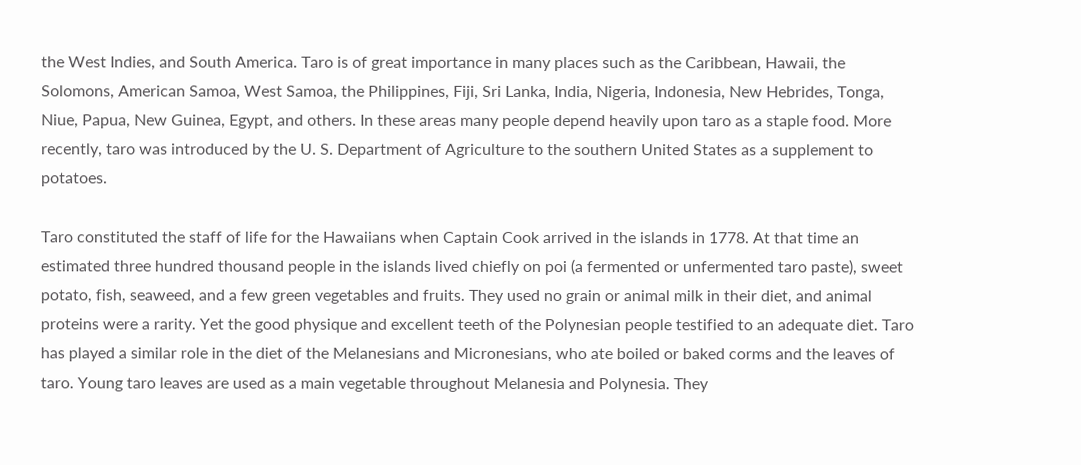the West Indies, and South America. Taro is of great importance in many places such as the Caribbean, Hawaii, the Solomons, American Samoa, West Samoa, the Philippines, Fiji, Sri Lanka, India, Nigeria, Indonesia, New Hebrides, Tonga, Niue, Papua, New Guinea, Egypt, and others. In these areas many people depend heavily upon taro as a staple food. More recently, taro was introduced by the U. S. Department of Agriculture to the southern United States as a supplement to potatoes.

Taro constituted the staff of life for the Hawaiians when Captain Cook arrived in the islands in 1778. At that time an estimated three hundred thousand people in the islands lived chiefly on poi (a fermented or unfermented taro paste), sweet potato, fish, seaweed, and a few green vegetables and fruits. They used no grain or animal milk in their diet, and animal proteins were a rarity. Yet the good physique and excellent teeth of the Polynesian people testified to an adequate diet. Taro has played a similar role in the diet of the Melanesians and Micronesians, who ate boiled or baked corms and the leaves of taro. Young taro leaves are used as a main vegetable throughout Melanesia and Polynesia. They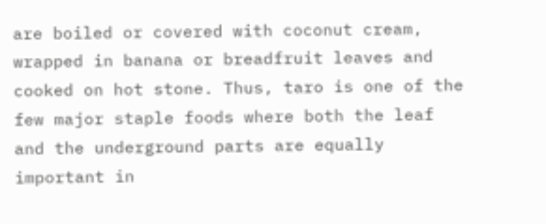are boiled or covered with coconut cream, wrapped in banana or breadfruit leaves and cooked on hot stone. Thus, taro is one of the few major staple foods where both the leaf and the underground parts are equally important in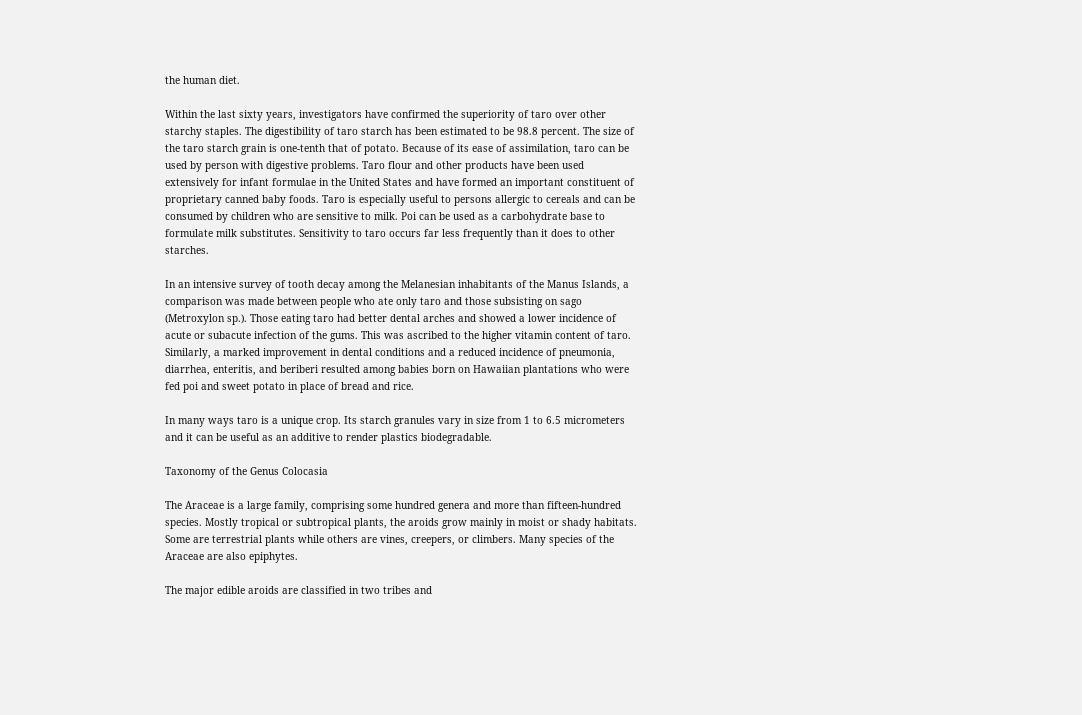the human diet.

Within the last sixty years, investigators have confirmed the superiority of taro over other starchy staples. The digestibility of taro starch has been estimated to be 98.8 percent. The size of the taro starch grain is one-tenth that of potato. Because of its ease of assimilation, taro can be used by person with digestive problems. Taro flour and other products have been used extensively for infant formulae in the United States and have formed an important constituent of proprietary canned baby foods. Taro is especially useful to persons allergic to cereals and can be consumed by children who are sensitive to milk. Poi can be used as a carbohydrate base to formulate milk substitutes. Sensitivity to taro occurs far less frequently than it does to other starches.

In an intensive survey of tooth decay among the Melanesian inhabitants of the Manus Islands, a comparison was made between people who ate only taro and those subsisting on sago (Metroxylon sp.). Those eating taro had better dental arches and showed a lower incidence of acute or subacute infection of the gums. This was ascribed to the higher vitamin content of taro. Similarly, a marked improvement in dental conditions and a reduced incidence of pneumonia, diarrhea, enteritis, and beriberi resulted among babies born on Hawaiian plantations who were fed poi and sweet potato in place of bread and rice.

In many ways taro is a unique crop. Its starch granules vary in size from 1 to 6.5 micrometers and it can be useful as an additive to render plastics biodegradable.

Taxonomy of the Genus Colocasia

The Araceae is a large family, comprising some hundred genera and more than fifteen-hundred species. Mostly tropical or subtropical plants, the aroids grow mainly in moist or shady habitats. Some are terrestrial plants while others are vines, creepers, or climbers. Many species of the Araceae are also epiphytes.

The major edible aroids are classified in two tribes and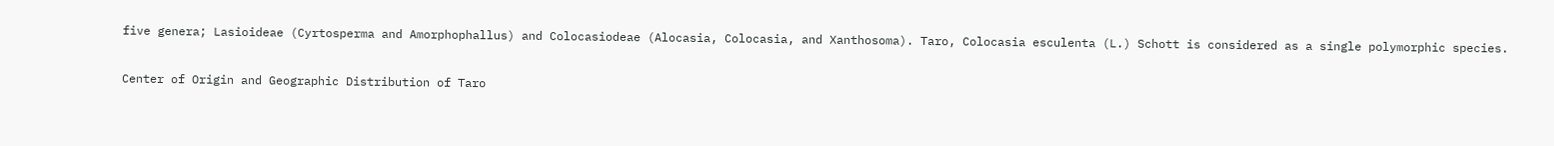five genera; Lasioideae (Cyrtosperma and Amorphophallus) and Colocasiodeae (Alocasia, Colocasia, and Xanthosoma). Taro, Colocasia esculenta (L.) Schott is considered as a single polymorphic species.

Center of Origin and Geographic Distribution of Taro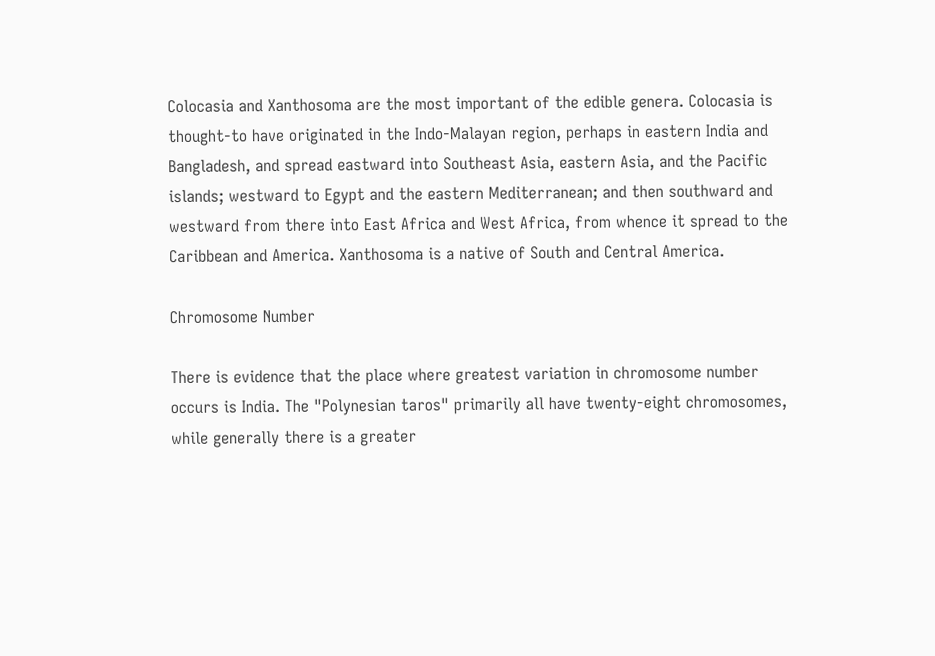Colocasia and Xanthosoma are the most important of the edible genera. Colocasia is thought-to have originated in the Indo-Malayan region, perhaps in eastern India and Bangladesh, and spread eastward into Southeast Asia, eastern Asia, and the Pacific islands; westward to Egypt and the eastern Mediterranean; and then southward and westward from there into East Africa and West Africa, from whence it spread to the Caribbean and America. Xanthosoma is a native of South and Central America.

Chromosome Number

There is evidence that the place where greatest variation in chromosome number occurs is India. The "Polynesian taros" primarily all have twenty-eight chromosomes, while generally there is a greater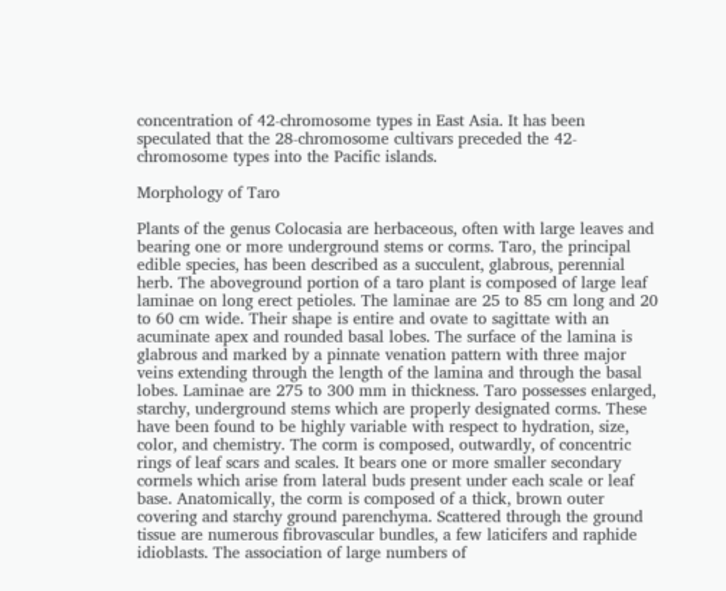concentration of 42-chromosome types in East Asia. It has been speculated that the 28-chromosome cultivars preceded the 42-chromosome types into the Pacific islands.

Morphology of Taro

Plants of the genus Colocasia are herbaceous, often with large leaves and bearing one or more underground stems or corms. Taro, the principal edible species, has been described as a succulent, glabrous, perennial herb. The aboveground portion of a taro plant is composed of large leaf laminae on long erect petioles. The laminae are 25 to 85 cm long and 20 to 60 cm wide. Their shape is entire and ovate to sagittate with an acuminate apex and rounded basal lobes. The surface of the lamina is glabrous and marked by a pinnate venation pattern with three major veins extending through the length of the lamina and through the basal lobes. Laminae are 275 to 300 mm in thickness. Taro possesses enlarged, starchy, underground stems which are properly designated corms. These have been found to be highly variable with respect to hydration, size, color, and chemistry. The corm is composed, outwardly, of concentric rings of leaf scars and scales. It bears one or more smaller secondary cormels which arise from lateral buds present under each scale or leaf base. Anatomically, the corm is composed of a thick, brown outer covering and starchy ground parenchyma. Scattered through the ground tissue are numerous fibrovascular bundles, a few laticifers and raphide idioblasts. The association of large numbers of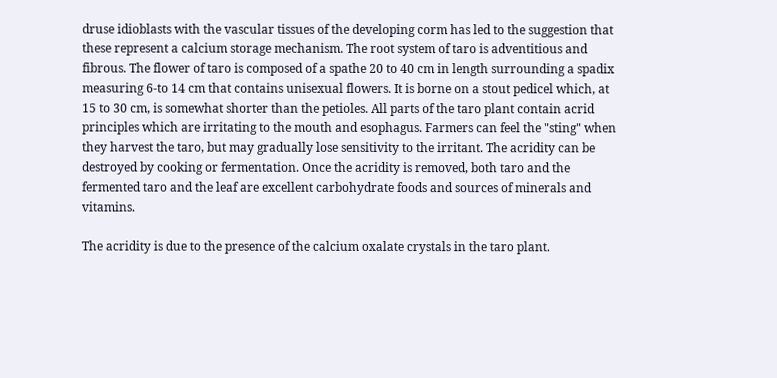druse idioblasts with the vascular tissues of the developing corm has led to the suggestion that these represent a calcium storage mechanism. The root system of taro is adventitious and fibrous. The flower of taro is composed of a spathe 20 to 40 cm in length surrounding a spadix measuring 6-to 14 cm that contains unisexual flowers. It is borne on a stout pedicel which, at 15 to 30 cm, is somewhat shorter than the petioles. All parts of the taro plant contain acrid principles which are irritating to the mouth and esophagus. Farmers can feel the "sting" when they harvest the taro, but may gradually lose sensitivity to the irritant. The acridity can be destroyed by cooking or fermentation. Once the acridity is removed, both taro and the fermented taro and the leaf are excellent carbohydrate foods and sources of minerals and vitamins.

The acridity is due to the presence of the calcium oxalate crystals in the taro plant.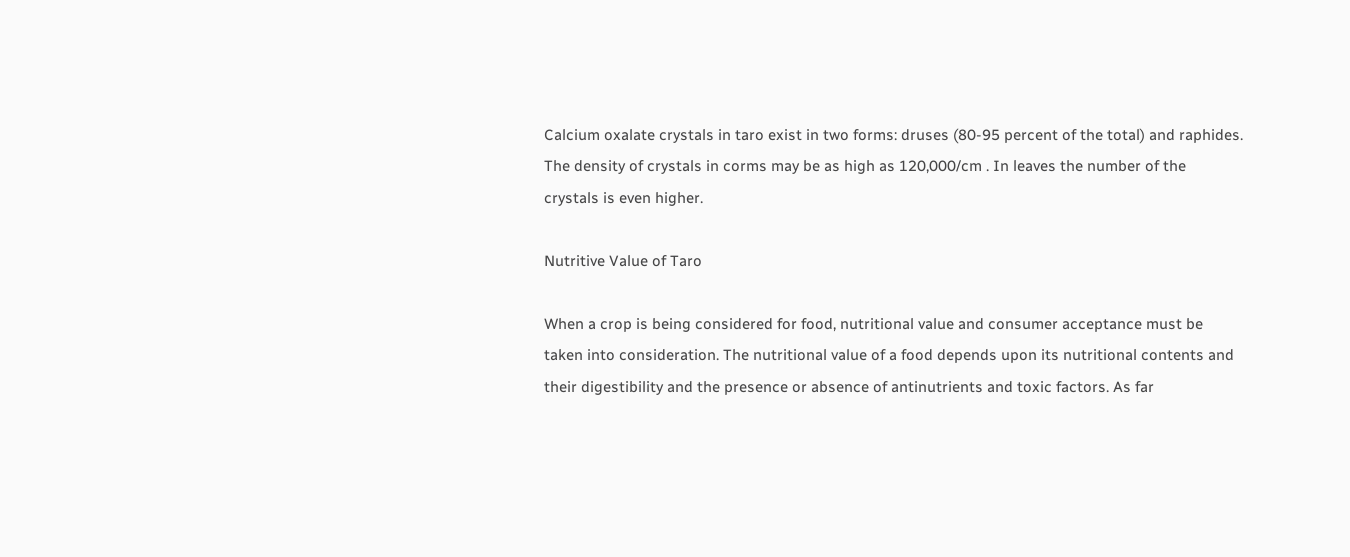Calcium oxalate crystals in taro exist in two forms: druses (80-95 percent of the total) and raphides. The density of crystals in corms may be as high as 120,000/cm . In leaves the number of the crystals is even higher.

Nutritive Value of Taro

When a crop is being considered for food, nutritional value and consumer acceptance must be taken into consideration. The nutritional value of a food depends upon its nutritional contents and their digestibility and the presence or absence of antinutrients and toxic factors. As far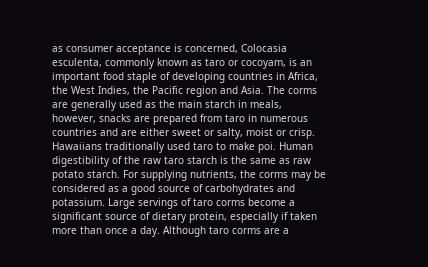as consumer acceptance is concerned, Colocasia esculenta, commonly known as taro or cocoyam, is an important food staple of developing countries in Africa, the West Indies, the Pacific region and Asia. The corms are generally used as the main starch in meals, however, snacks are prepared from taro in numerous countries and are either sweet or salty, moist or crisp. Hawaiians traditionally used taro to make poi. Human digestibility of the raw taro starch is the same as raw potato starch. For supplying nutrients, the corms may be considered as a good source of carbohydrates and potassium. Large servings of taro corms become a significant source of dietary protein, especially if taken more than once a day. Although taro corms are a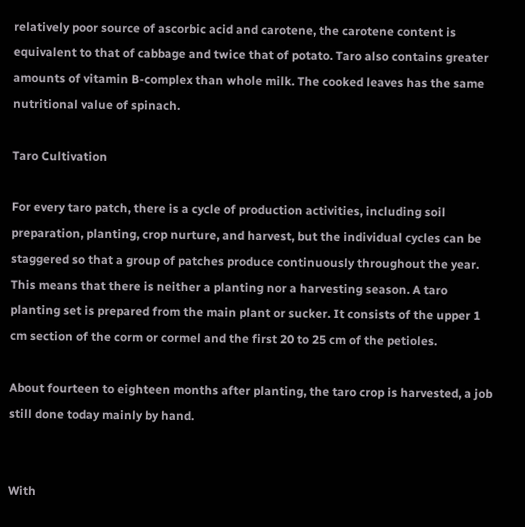relatively poor source of ascorbic acid and carotene, the carotene content is equivalent to that of cabbage and twice that of potato. Taro also contains greater amounts of vitamin B-complex than whole milk. The cooked leaves has the same nutritional value of spinach.

Taro Cultivation

For every taro patch, there is a cycle of production activities, including soil preparation, planting, crop nurture, and harvest, but the individual cycles can be staggered so that a group of patches produce continuously throughout the year. This means that there is neither a planting nor a harvesting season. A taro planting set is prepared from the main plant or sucker. It consists of the upper 1 cm section of the corm or cormel and the first 20 to 25 cm of the petioles.

About fourteen to eighteen months after planting, the taro crop is harvested, a job still done today mainly by hand.


With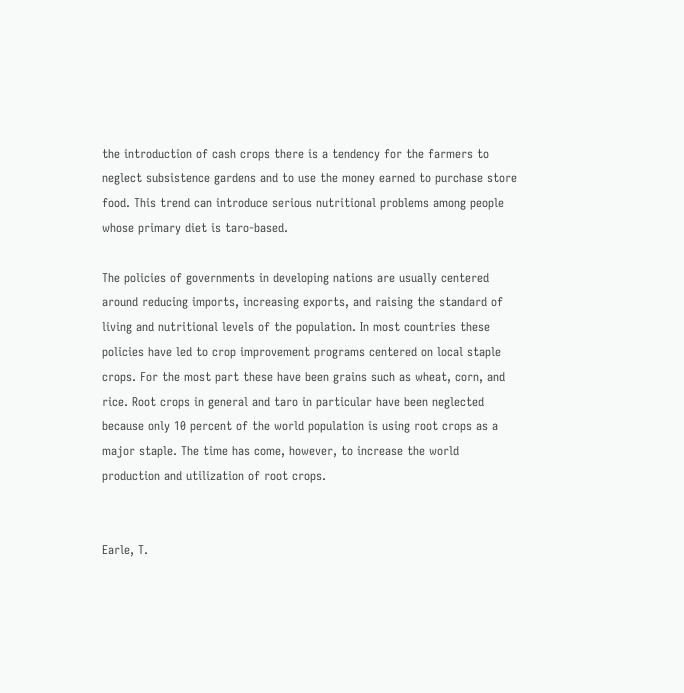the introduction of cash crops there is a tendency for the farmers to neglect subsistence gardens and to use the money earned to purchase store food. This trend can introduce serious nutritional problems among people whose primary diet is taro-based.

The policies of governments in developing nations are usually centered around reducing imports, increasing exports, and raising the standard of living and nutritional levels of the population. In most countries these policies have led to crop improvement programs centered on local staple crops. For the most part these have been grains such as wheat, corn, and rice. Root crops in general and taro in particular have been neglected because only 10 percent of the world population is using root crops as a major staple. The time has come, however, to increase the world production and utilization of root crops.


Earle, T.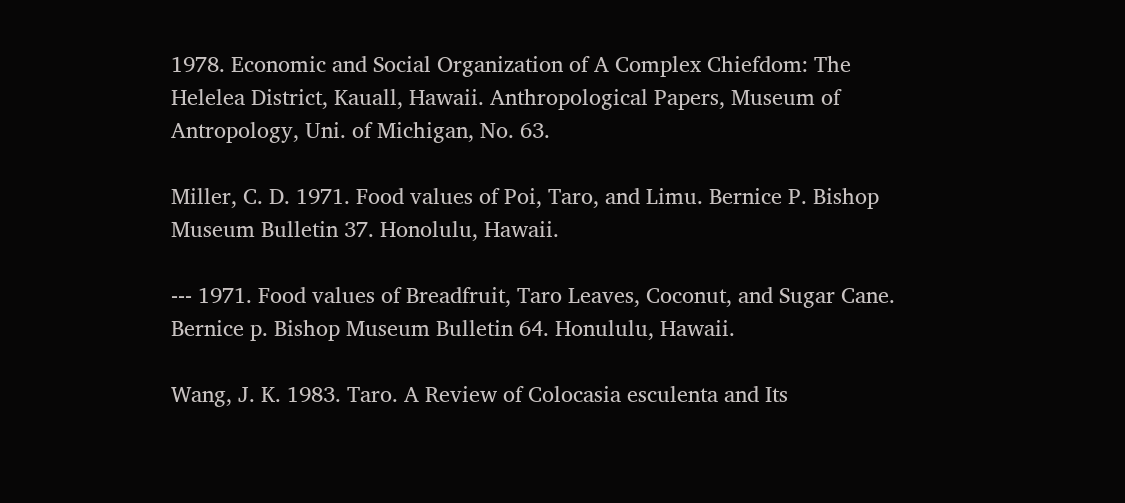1978. Economic and Social Organization of A Complex Chiefdom: The Helelea District, Kauall, Hawaii. Anthropological Papers, Museum of Antropology, Uni. of Michigan, No. 63.

Miller, C. D. 1971. Food values of Poi, Taro, and Limu. Bernice P. Bishop Museum Bulletin 37. Honolulu, Hawaii.

--- 1971. Food values of Breadfruit, Taro Leaves, Coconut, and Sugar Cane. Bernice p. Bishop Museum Bulletin 64. Honululu, Hawaii.

Wang, J. K. 1983. Taro. A Review of Colocasia esculenta and Its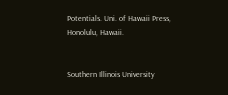Potentials. Uni. of Hawaii Press, Honolulu, Hawaii.


Southern Illinois University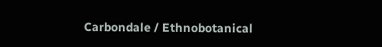Carbondale / Ethnobotanical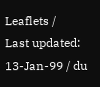Leaflets /
Last updated: 13-Jan-99 / du